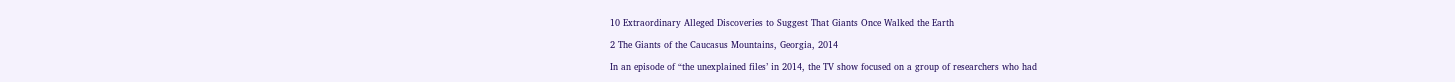10 Extraordinary Alleged Discoveries to Suggest That Giants Once Walked the Earth

2 The Giants of the Caucasus Mountains, Georgia, 2014

In an episode of “the unexplained files’ in 2014, the TV show focused on a group of researchers who had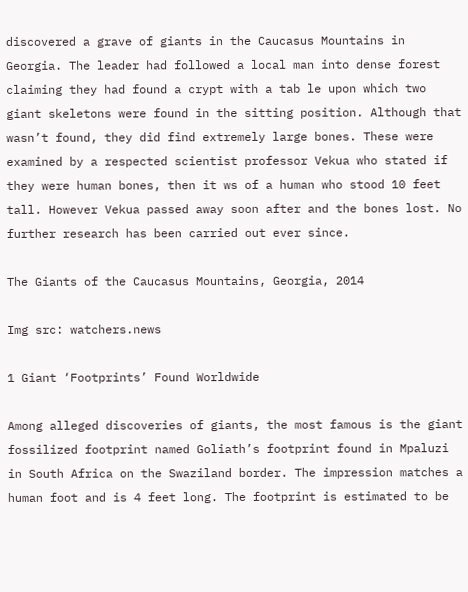discovered a grave of giants in the Caucasus Mountains in Georgia. The leader had followed a local man into dense forest claiming they had found a crypt with a tab le upon which two giant skeletons were found in the sitting position. Although that wasn’t found, they did find extremely large bones. These were examined by a respected scientist professor Vekua who stated if they were human bones, then it ws of a human who stood 10 feet tall. However Vekua passed away soon after and the bones lost. No further research has been carried out ever since.

The Giants of the Caucasus Mountains, Georgia, 2014

Img src: watchers.news

1 Giant ‘Footprints’ Found Worldwide

Among alleged discoveries of giants, the most famous is the giant fossilized footprint named Goliath’s footprint found in Mpaluzi in South Africa on the Swaziland border. The impression matches a human foot and is 4 feet long. The footprint is estimated to be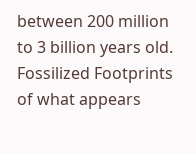between 200 million to 3 billion years old. Fossilized Footprints of what appears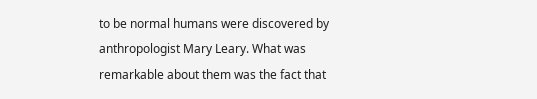to be normal humans were discovered by anthropologist Mary Leary. What was remarkable about them was the fact that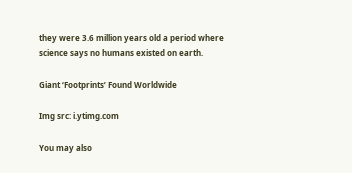they were 3.6 million years old a period where science says no humans existed on earth.

Giant ‘Footprints’ Found Worldwide

Img src: i.ytimg.com

You may also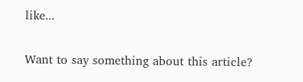like...

Want to say something about this article?